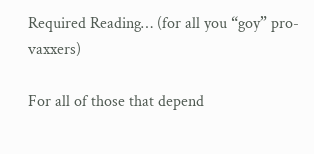Required Reading… (for all you “goy” pro-vaxxers)

For all of those that depend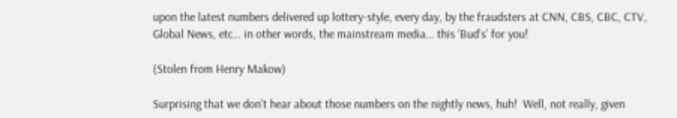upon the latest numbers delivered up lottery-style, every day, by the fraudsters at CNN, CBS, CBC, CTV, Global News, etc… in other words, the mainstream media… this ‘Bud’s’ for you!

(Stolen from Henry Makow)

Surprising that we don’t hear about those numbers on the nightly news, huh!  Well, not really, given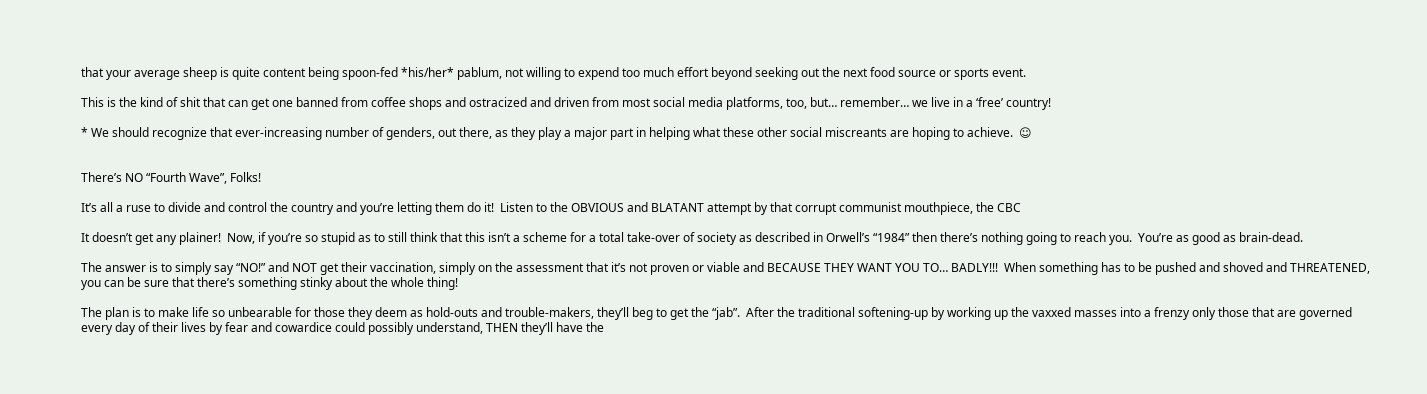that your average sheep is quite content being spoon-fed *his/her* pablum, not willing to expend too much effort beyond seeking out the next food source or sports event.

This is the kind of shit that can get one banned from coffee shops and ostracized and driven from most social media platforms, too, but… remember… we live in a ‘free’ country!

* We should recognize that ever-increasing number of genders, out there, as they play a major part in helping what these other social miscreants are hoping to achieve.  ☺


There’s NO “Fourth Wave”, Folks!

It’s all a ruse to divide and control the country and you’re letting them do it!  Listen to the OBVIOUS and BLATANT attempt by that corrupt communist mouthpiece, the CBC

It doesn’t get any plainer!  Now, if you’re so stupid as to still think that this isn’t a scheme for a total take-over of society as described in Orwell’s “1984” then there’s nothing going to reach you.  You’re as good as brain-dead.

The answer is to simply say “NO!” and NOT get their vaccination, simply on the assessment that it’s not proven or viable and BECAUSE THEY WANT YOU TO… BADLY!!!  When something has to be pushed and shoved and THREATENED, you can be sure that there’s something stinky about the whole thing!

The plan is to make life so unbearable for those they deem as hold-outs and trouble-makers, they’ll beg to get the “jab”.  After the traditional softening-up by working up the vaxxed masses into a frenzy only those that are governed every day of their lives by fear and cowardice could possibly understand, THEN they’ll have the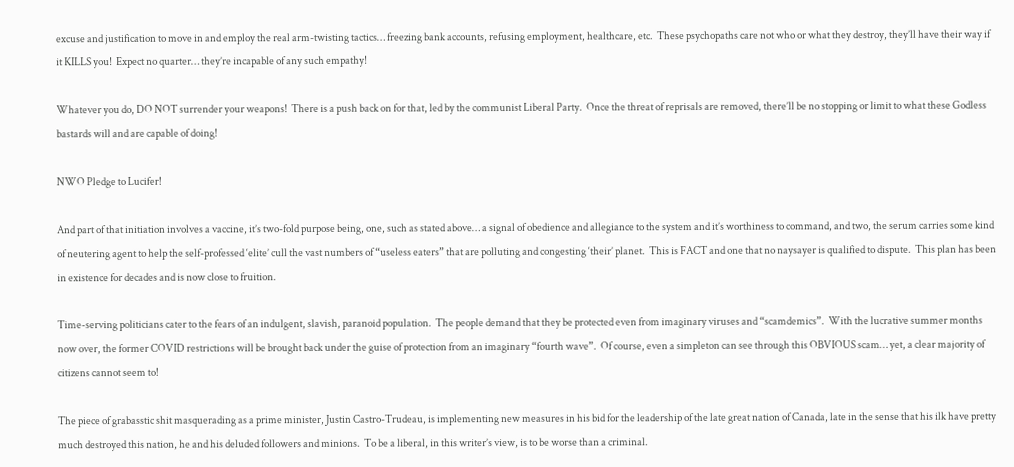excuse and justification to move in and employ the real arm-twisting tactics… freezing bank accounts, refusing employment, healthcare, etc.  These psychopaths care not who or what they destroy, they’ll have their way if it KILLS you!  Expect no quarter… they’re incapable of any such empathy!

Whatever you do, DO NOT surrender your weapons!  There is a push back on for that, led by the communist Liberal Party.  Once the threat of reprisals are removed, there’ll be no stopping or limit to what these Godless bastards will and are capable of doing!

NWO Pledge to Lucifer!

And part of that initiation involves a vaccine, it’s two-fold purpose being, one, such as stated above… a signal of obedience and allegiance to the system and it’s worthiness to command, and two, the serum carries some kind of neutering agent to help the self-professed ‘elite’ cull the vast numbers of “useless eaters” that are polluting and congesting ‘their’ planet.  This is FACT and one that no naysayer is qualified to dispute.  This plan has been in existence for decades and is now close to fruition.

Time-serving politicians cater to the fears of an indulgent, slavish, paranoid population.  The people demand that they be protected even from imaginary viruses and “scamdemics”.  With the lucrative summer months now over, the former COVID restrictions will be brought back under the guise of protection from an imaginary “fourth wave”.  Of course, even a simpleton can see through this OBVIOUS scam… yet, a clear majority of citizens cannot seem to!

The piece of grabasstic shit masquerading as a prime minister, Justin Castro-Trudeau, is implementing new measures in his bid for the leadership of the late great nation of Canada, late in the sense that his ilk have pretty much destroyed this nation, he and his deluded followers and minions.  To be a liberal, in this writer’s view, is to be worse than a criminal.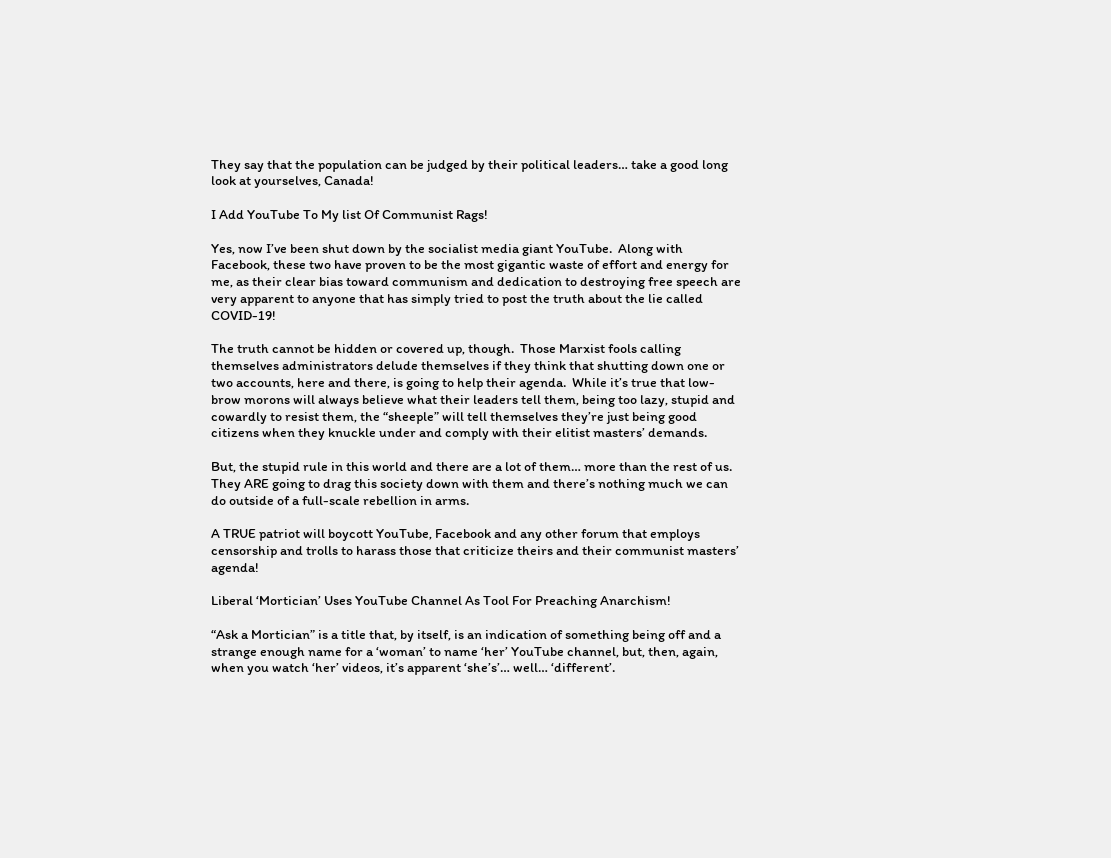They say that the population can be judged by their political leaders… take a good long look at yourselves, Canada!

I Add YouTube To My list Of Communist Rags!

Yes, now I’ve been shut down by the socialist media giant YouTube.  Along with Facebook, these two have proven to be the most gigantic waste of effort and energy for me, as their clear bias toward communism and dedication to destroying free speech are very apparent to anyone that has simply tried to post the truth about the lie called COVID-19!

The truth cannot be hidden or covered up, though.  Those Marxist fools calling themselves administrators delude themselves if they think that shutting down one or two accounts, here and there, is going to help their agenda.  While it’s true that low-brow morons will always believe what their leaders tell them, being too lazy, stupid and cowardly to resist them, the “sheeple” will tell themselves they’re just being good citizens when they knuckle under and comply with their elitist masters’ demands.

But, the stupid rule in this world and there are a lot of them… more than the rest of us.  They ARE going to drag this society down with them and there’s nothing much we can do outside of a full-scale rebellion in arms.

A TRUE patriot will boycott YouTube, Facebook and any other forum that employs censorship and trolls to harass those that criticize theirs and their communist masters’ agenda!

Liberal ‘Mortician’ Uses YouTube Channel As Tool For Preaching Anarchism!

“Ask a Mortician” is a title that, by itself, is an indication of something being off and a strange enough name for a ‘woman’ to name ‘her’ YouTube channel, but, then, again, when you watch ‘her’ videos, it’s apparent ‘she’s’… well… ‘different’.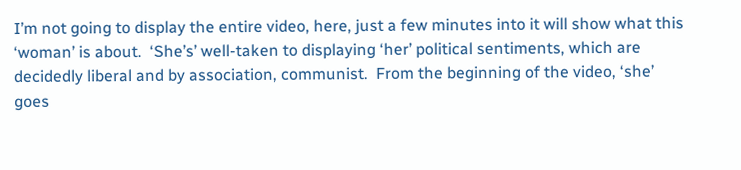I’m not going to display the entire video, here, just a few minutes into it will show what this ‘woman’ is about.  ‘She’s’ well-taken to displaying ‘her’ political sentiments, which are decidedly liberal and by association, communist.  From the beginning of the video, ‘she’ goes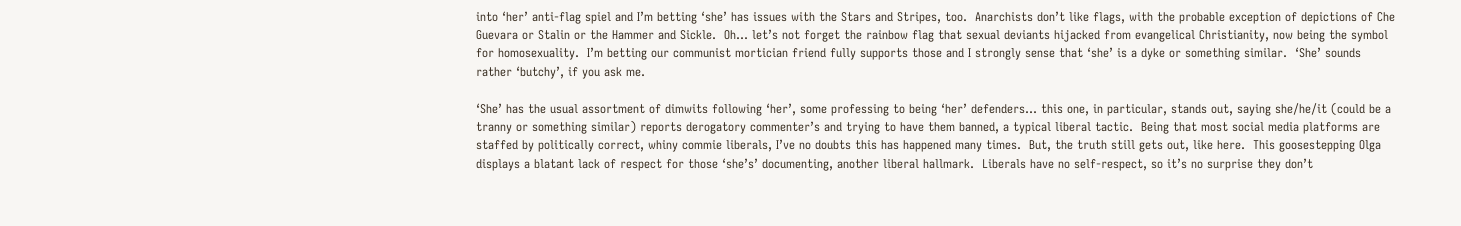into ‘her’ anti-flag spiel and I’m betting ‘she’ has issues with the Stars and Stripes, too.  Anarchists don’t like flags, with the probable exception of depictions of Che Guevara or Stalin or the Hammer and Sickle.  Oh… let’s not forget the rainbow flag that sexual deviants hijacked from evangelical Christianity, now being the symbol for homosexuality.  I’m betting our communist mortician friend fully supports those and I strongly sense that ‘she’ is a dyke or something similar.  ‘She’ sounds rather ‘butchy’, if you ask me.

‘She’ has the usual assortment of dimwits following ‘her’, some professing to being ‘her’ defenders… this one, in particular, stands out, saying she/he/it (could be a tranny or something similar) reports derogatory commenter’s and trying to have them banned, a typical liberal tactic.  Being that most social media platforms are staffed by politically correct, whiny commie liberals, I’ve no doubts this has happened many times.  But, the truth still gets out, like here.  This goosestepping Olga displays a blatant lack of respect for those ‘she’s’ documenting, another liberal hallmark.  Liberals have no self-respect, so it’s no surprise they don’t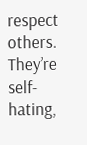respect others.  They’re self-hating,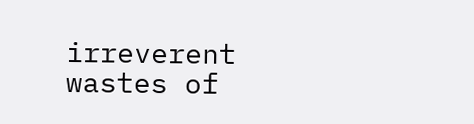irreverent wastes of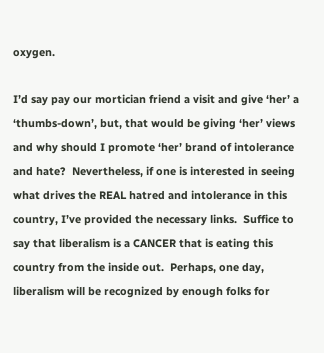oxygen.

I’d say pay our mortician friend a visit and give ‘her’ a ‘thumbs-down’, but, that would be giving ‘her’ views and why should I promote ‘her’ brand of intolerance and hate?  Nevertheless, if one is interested in seeing what drives the REAL hatred and intolerance in this country, I’ve provided the necessary links.  Suffice to say that liberalism is a CANCER that is eating this country from the inside out.  Perhaps, one day, liberalism will be recognized by enough folks for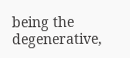being the degenerative,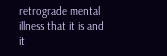retrograde mental illness that it is and it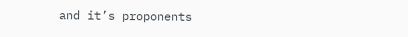and it’s proponents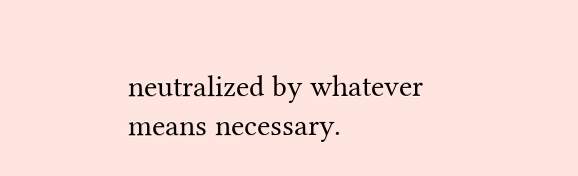neutralized by whatever means necessary.